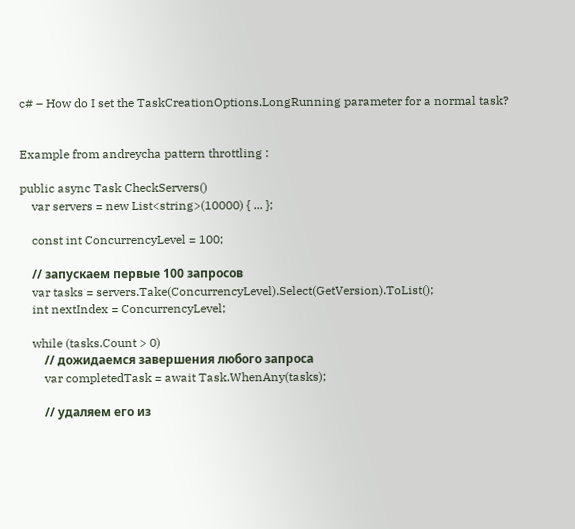c# – How do I set the TaskCreationOptions.LongRunning parameter for a normal task?


Example from andreycha pattern throttling :

public async Task CheckServers()
    var servers = new List<string>(10000) { ... };

    const int ConcurrencyLevel = 100;

    // запускаем первые 100 запросов
    var tasks = servers.Take(ConcurrencyLevel).Select(GetVersion).ToList();
    int nextIndex = ConcurrencyLevel;

    while (tasks.Count > 0)
        // дожидаемся завершения любого запроса
        var completedTask = await Task.WhenAny(tasks);

        // удаляем его из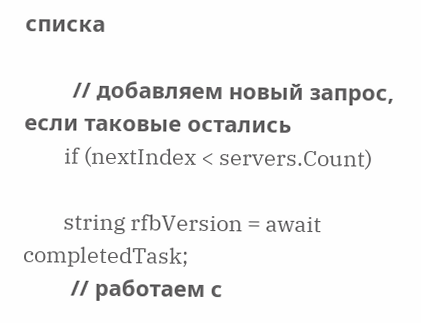списка

        // добавляем новый запрос, если таковые остались
        if (nextIndex < servers.Count)

        string rfbVersion = await completedTask;
        // работаем с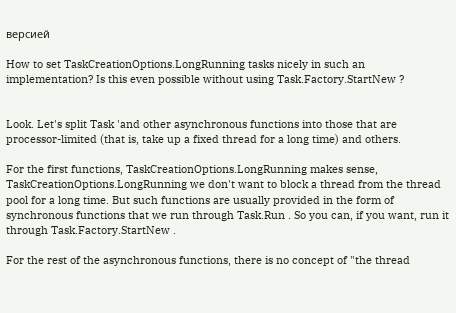версией

How to set TaskCreationOptions.LongRunning tasks nicely in such an implementation? Is this even possible without using Task.Factory.StartNew ?


Look. Let's split Task 'and other asynchronous functions into those that are processor-limited (that is, take up a fixed thread for a long time) and others.

For the first functions, TaskCreationOptions.LongRunning makes sense, TaskCreationOptions.LongRunning we don't want to block a thread from the thread pool for a long time. But such functions are usually provided in the form of synchronous functions that we run through Task.Run . So you can, if you want, run it through Task.Factory.StartNew .

For the rest of the asynchronous functions, there is no concept of "the thread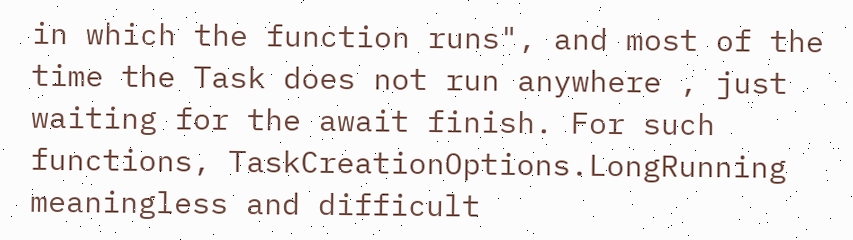in which the function runs", and most of the time the Task does not run anywhere , just waiting for the await finish. For such functions, TaskCreationOptions.LongRunning meaningless and difficult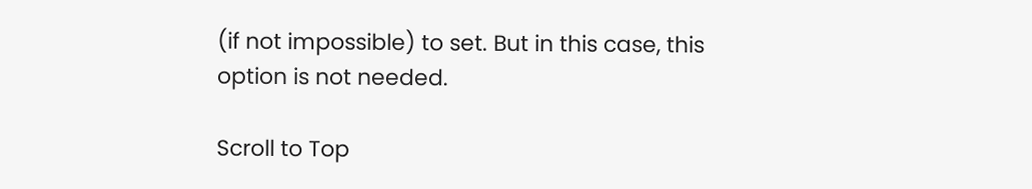(if not impossible) to set. But in this case, this option is not needed.

Scroll to Top